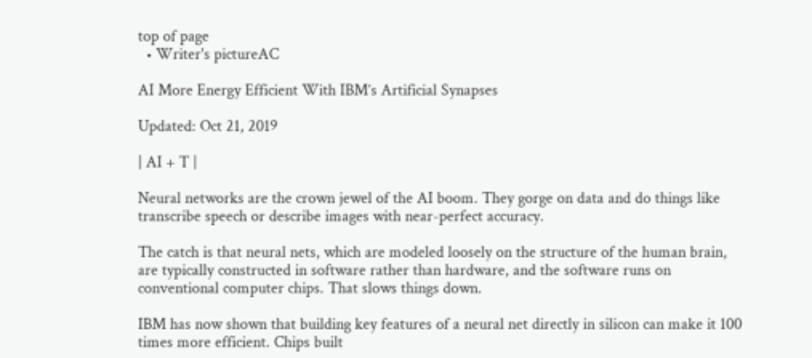top of page
  • Writer's pictureAC

AI More Energy Efficient With IBM’s Artificial Synapses

Updated: Oct 21, 2019

| AI + T |

Neural networks are the crown jewel of the AI boom. They gorge on data and do things like transcribe speech or describe images with near-perfect accuracy.

The catch is that neural nets, which are modeled loosely on the structure of the human brain, are typically constructed in software rather than hardware, and the software runs on conventional computer chips. That slows things down.

IBM has now shown that building key features of a neural net directly in silicon can make it 100 times more efficient. Chips built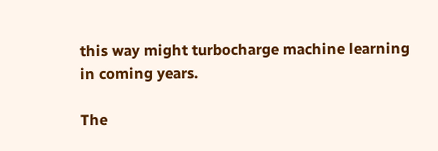this way might turbocharge machine learning in coming years.

The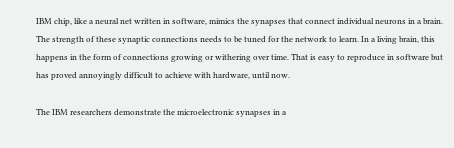IBM chip, like a neural net written in software, mimics the synapses that connect individual neurons in a brain. The strength of these synaptic connections needs to be tuned for the network to learn. In a living brain, this happens in the form of connections growing or withering over time. That is easy to reproduce in software but has proved annoyingly difficult to achieve with hardware, until now.

The IBM researchers demonstrate the microelectronic synapses in a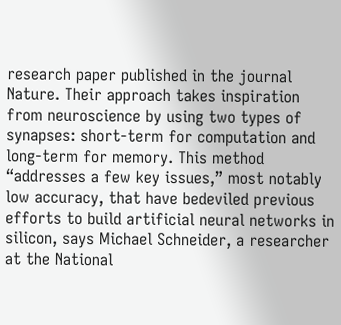research paper published in the journal Nature. Their approach takes inspiration from neuroscience by using two types of synapses: short-term for computation and long-term for memory. This method “addresses a few key issues,” most notably low accuracy, that have bedeviled previous efforts to build artificial neural networks in silicon, says Michael Schneider, a researcher at the National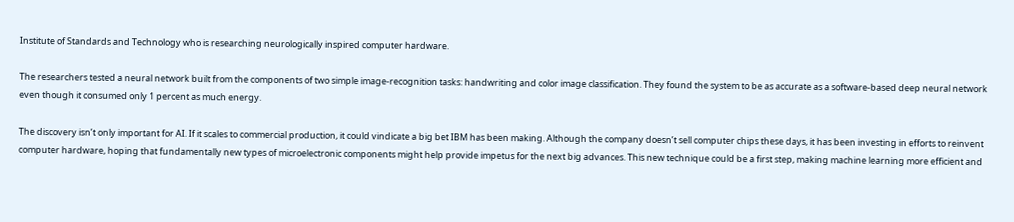Institute of Standards and Technology who is researching neurologically inspired computer hardware.

The researchers tested a neural network built from the components of two simple image-recognition tasks: handwriting and color image classification. They found the system to be as accurate as a software-based deep neural network even though it consumed only 1 percent as much energy.

The discovery isn’t only important for AI. If it scales to commercial production, it could vindicate a big bet IBM has been making. Although the company doesn’t sell computer chips these days, it has been investing in efforts to reinvent computer hardware, hoping that fundamentally new types of microelectronic components might help provide impetus for the next big advances. This new technique could be a first step, making machine learning more efficient and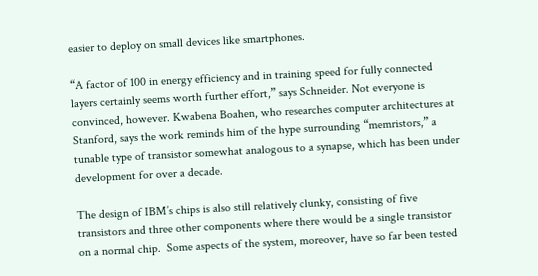easier to deploy on small devices like smartphones.

“A factor of 100 in energy efficiency and in training speed for fully connected layers certainly seems worth further effort,” says Schneider. Not everyone is convinced, however. Kwabena Boahen, who researches computer architectures at Stanford, says the work reminds him of the hype surrounding “memristors,” a tunable type of transistor somewhat analogous to a synapse, which has been under development for over a decade.

The design of IBM’s chips is also still relatively clunky, consisting of five transistors and three other components where there would be a single transistor on a normal chip.  Some aspects of the system, moreover, have so far been tested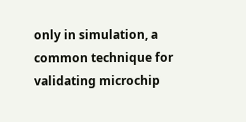only in simulation, a common technique for validating microchip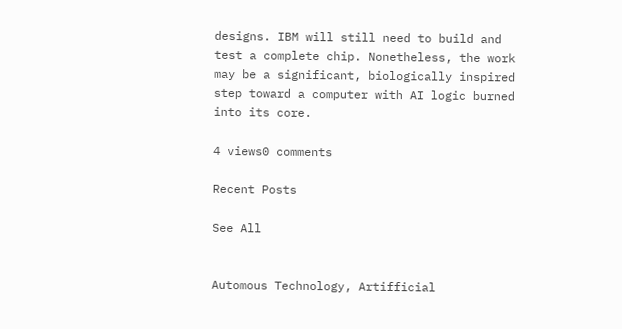designs. IBM will still need to build and test a complete chip. Nonetheless, the work may be a significant, biologically inspired step toward a computer with AI logic burned into its core.

4 views0 comments

Recent Posts

See All


Automous Technology, Artifficial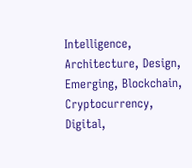Intelligence, Architecture, Design, Emerging, Blockchain, Cryptocurrency, Digital,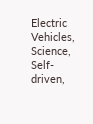Electric Vehicles, Science, Self-driven,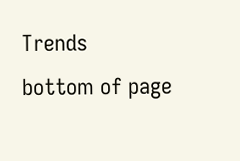Trends
bottom of page